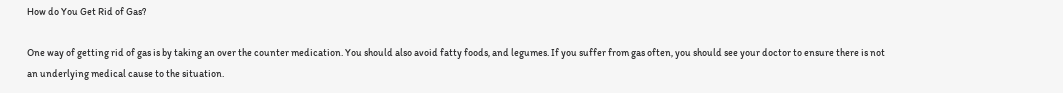How do You Get Rid of Gas?

One way of getting rid of gas is by taking an over the counter medication. You should also avoid fatty foods, and legumes. If you suffer from gas often, you should see your doctor to ensure there is not an underlying medical cause to the situation.